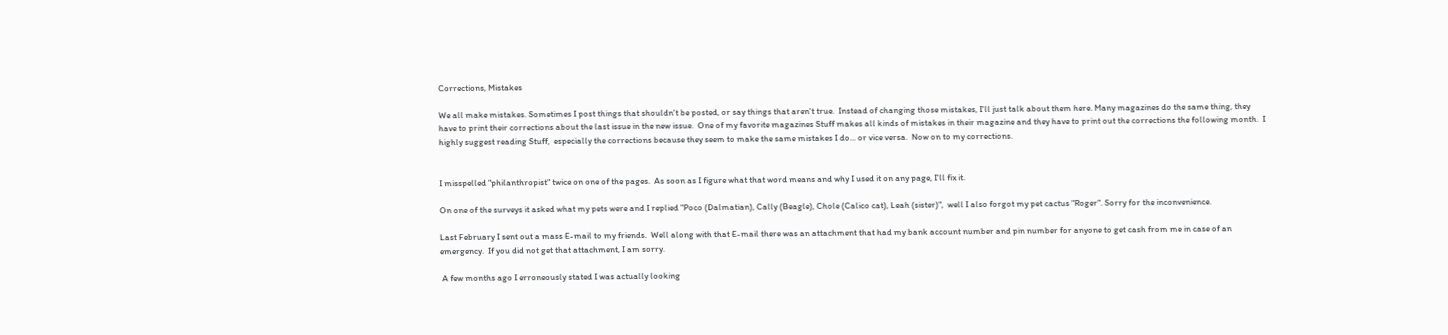Corrections, Mistakes

We all make mistakes. Sometimes I post things that shouldn't be posted, or say things that aren't true.  Instead of changing those mistakes, I'll just talk about them here. Many magazines do the same thing, they have to print their corrections about the last issue in the new issue.  One of my favorite magazines Stuff makes all kinds of mistakes in their magazine and they have to print out the corrections the following month.  I highly suggest reading Stuff,  especially the corrections because they seem to make the same mistakes I do... or vice versa.  Now on to my corrections.


I misspelled "philanthropist" twice on one of the pages.  As soon as I figure what that word means and why I used it on any page, I'll fix it.

On one of the surveys it asked what my pets were and I replied "Poco (Dalmatian), Cally (Beagle), Chole (Calico cat), Leah (sister)",  well I also forgot my pet cactus "Roger". Sorry for the inconvenience.

Last February I sent out a mass E-mail to my friends.  Well along with that E-mail there was an attachment that had my bank account number and pin number for anyone to get cash from me in case of an emergency.  If you did not get that attachment, I am sorry.

 A few months ago I erroneously stated I was actually looking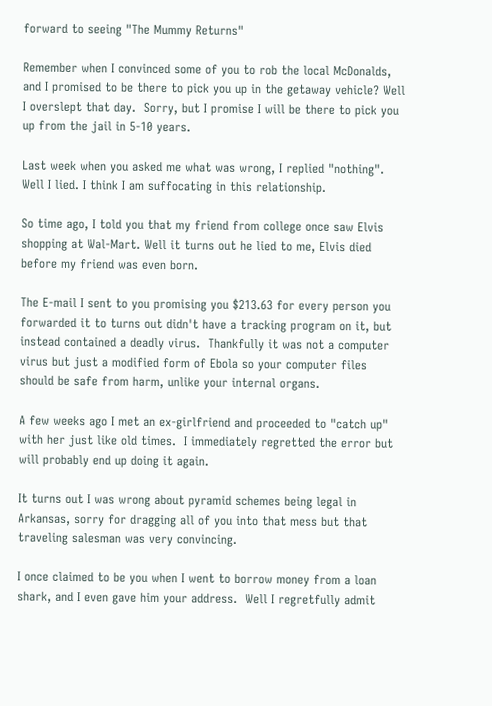forward to seeing "The Mummy Returns"

Remember when I convinced some of you to rob the local McDonalds, and I promised to be there to pick you up in the getaway vehicle? Well I overslept that day.  Sorry, but I promise I will be there to pick you up from the jail in 5-10 years.

Last week when you asked me what was wrong, I replied "nothing". Well I lied. I think I am suffocating in this relationship.

So time ago, I told you that my friend from college once saw Elvis shopping at Wal-Mart. Well it turns out he lied to me, Elvis died before my friend was even born.

The E-mail I sent to you promising you $213.63 for every person you forwarded it to turns out didn't have a tracking program on it, but instead contained a deadly virus.  Thankfully it was not a computer virus but just a modified form of Ebola so your computer files should be safe from harm, unlike your internal organs.

A few weeks ago I met an ex-girlfriend and proceeded to "catch up" with her just like old times.  I immediately regretted the error but will probably end up doing it again.

It turns out I was wrong about pyramid schemes being legal in Arkansas, sorry for dragging all of you into that mess but that traveling salesman was very convincing.

I once claimed to be you when I went to borrow money from a loan shark, and I even gave him your address.  Well I regretfully admit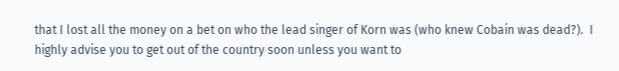that I lost all the money on a bet on who the lead singer of Korn was (who knew Cobain was dead?).  I highly advise you to get out of the country soon unless you want to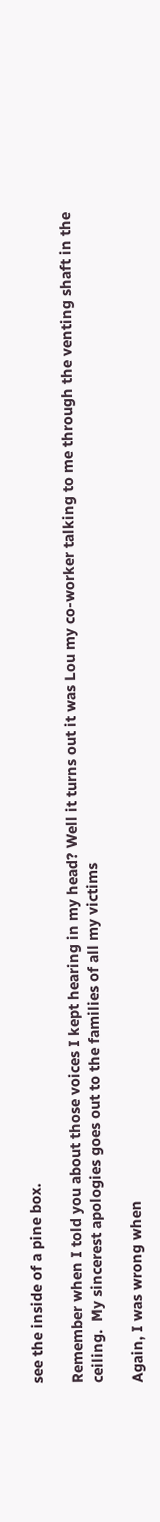see the inside of a pine box.

Remember when I told you about those voices I kept hearing in my head? Well it turns out it was Lou my co-worker talking to me through the venting shaft in the ceiling.  My sincerest apologies goes out to the families of all my victims

Again, I was wrong when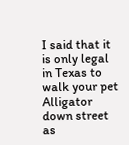I said that it is only legal in Texas to walk your pet Alligator down street as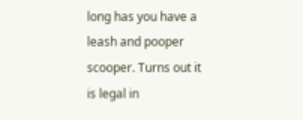long has you have a leash and pooper scooper. Turns out it is legal in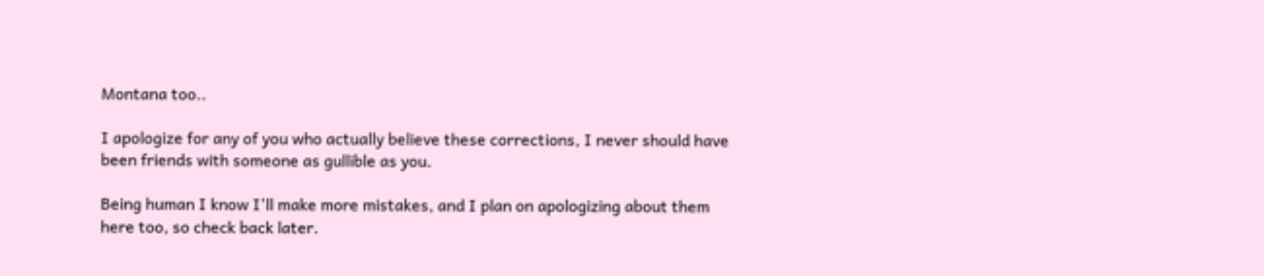Montana too..

I apologize for any of you who actually believe these corrections, I never should have been friends with someone as gullible as you.

Being human I know I'll make more mistakes, and I plan on apologizing about them here too, so check back later.